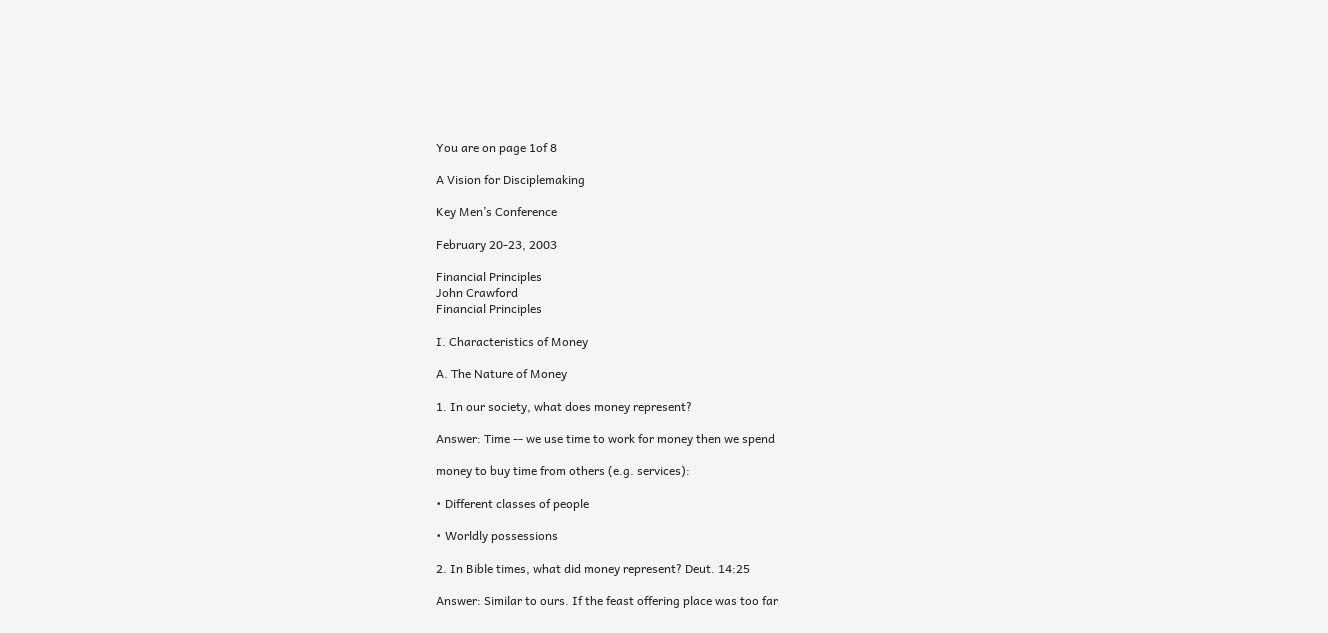You are on page 1of 8

A Vision for Disciplemaking

Key Men’s Conference

February 20-23, 2003

Financial Principles
John Crawford
Financial Principles

I. Characteristics of Money

A. The Nature of Money

1. In our society, what does money represent?

Answer: Time -- we use time to work for money then we spend

money to buy time from others (e.g. services):

• Different classes of people

• Worldly possessions

2. In Bible times, what did money represent? Deut. 14:25

Answer: Similar to ours. If the feast offering place was too far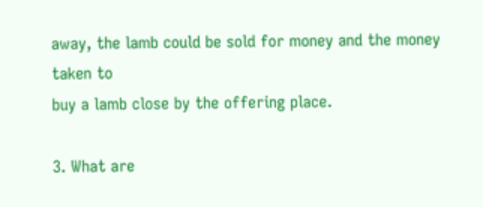away, the lamb could be sold for money and the money taken to
buy a lamb close by the offering place.

3. What are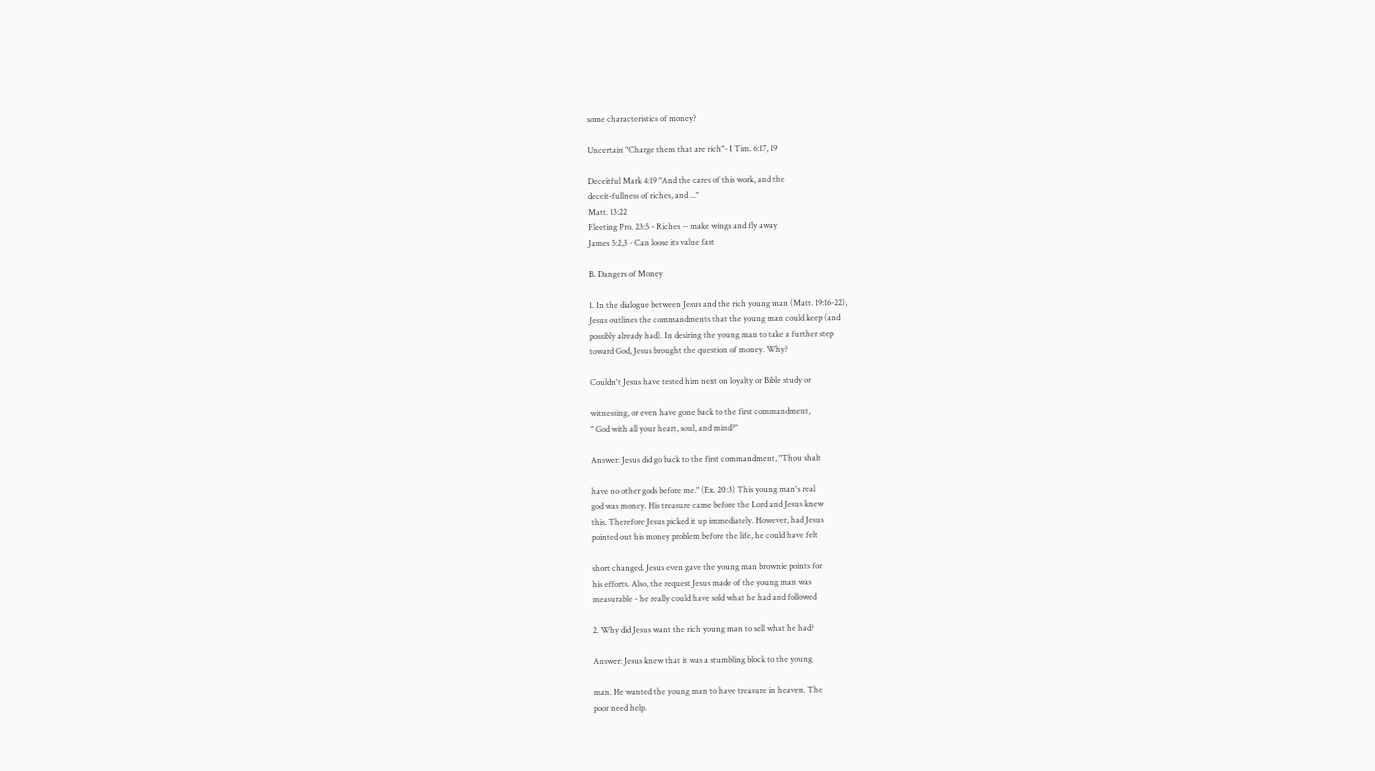some characteristics of money?

Uncertain "Charge them that are rich"- I Tim. 6:17, 19

Deceitful Mark 4:19 "And the cares of this work, and the
deceit-fullness of riches, and ..."
Matt. 13:22
Fleeting Pro. 23:5 - Riches -- make wings and fly away
James 5:2,3 - Can loose its value fast

B. Dangers of Money

1. In the dialogue between Jesus and the rich young man (Matt. 19:16-22),
Jesus outlines the commandments that the young man could keep (and
possibly already had). In desiring the young man to take a further step
toward God, Jesus brought the question of money. Why?

Couldn't Jesus have tested him next on loyalty or Bible study or

witnessing, or even have gone back to the first commandment,
" God with all your heart, soul, and mind?"

Answer: Jesus did go back to the first commandment, "Thou shalt

have no other gods before me." (Ex. 20:3) This young man's real
god was money. His treasure came before the Lord and Jesus knew
this. Therefore Jesus picked it up immediately. However, had Jesus
pointed out his money problem before the life, he could have felt

short changed. Jesus even gave the young man brownie points for
his efforts. Also, the request Jesus made of the young man was
measurable - he really could have sold what he had and followed

2. Why did Jesus want the rich young man to sell what he had?

Answer: Jesus knew that it was a stumbling block to the young

man. He wanted the young man to have treasure in heaven. The
poor need help.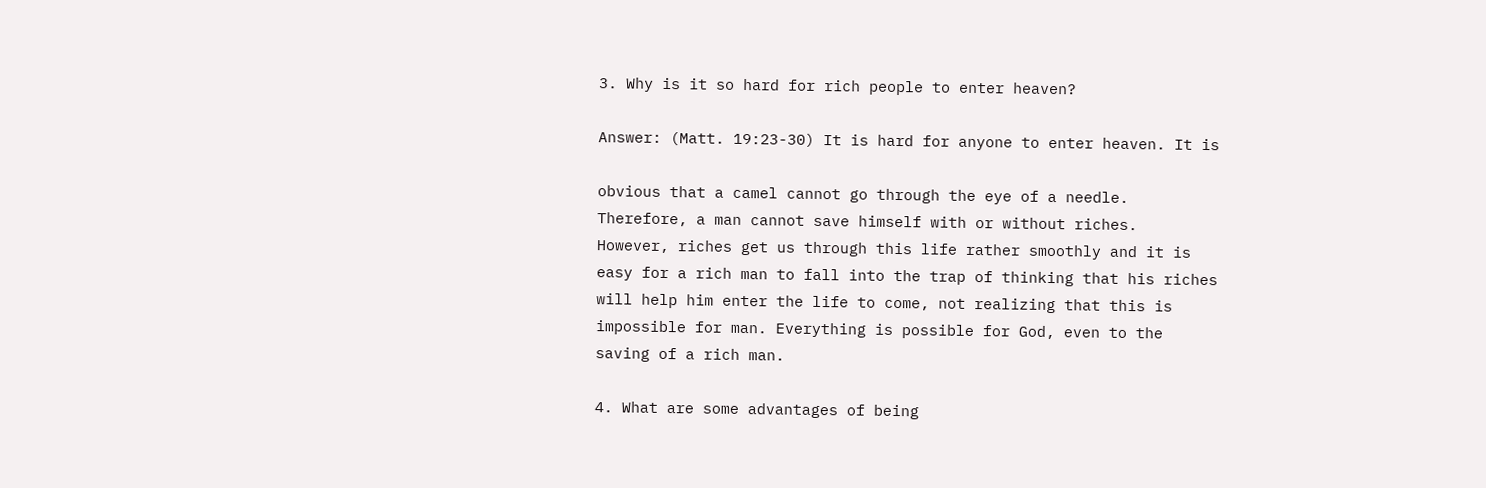3. Why is it so hard for rich people to enter heaven?

Answer: (Matt. 19:23-30) It is hard for anyone to enter heaven. It is

obvious that a camel cannot go through the eye of a needle.
Therefore, a man cannot save himself with or without riches.
However, riches get us through this life rather smoothly and it is
easy for a rich man to fall into the trap of thinking that his riches
will help him enter the life to come, not realizing that this is
impossible for man. Everything is possible for God, even to the
saving of a rich man.

4. What are some advantages of being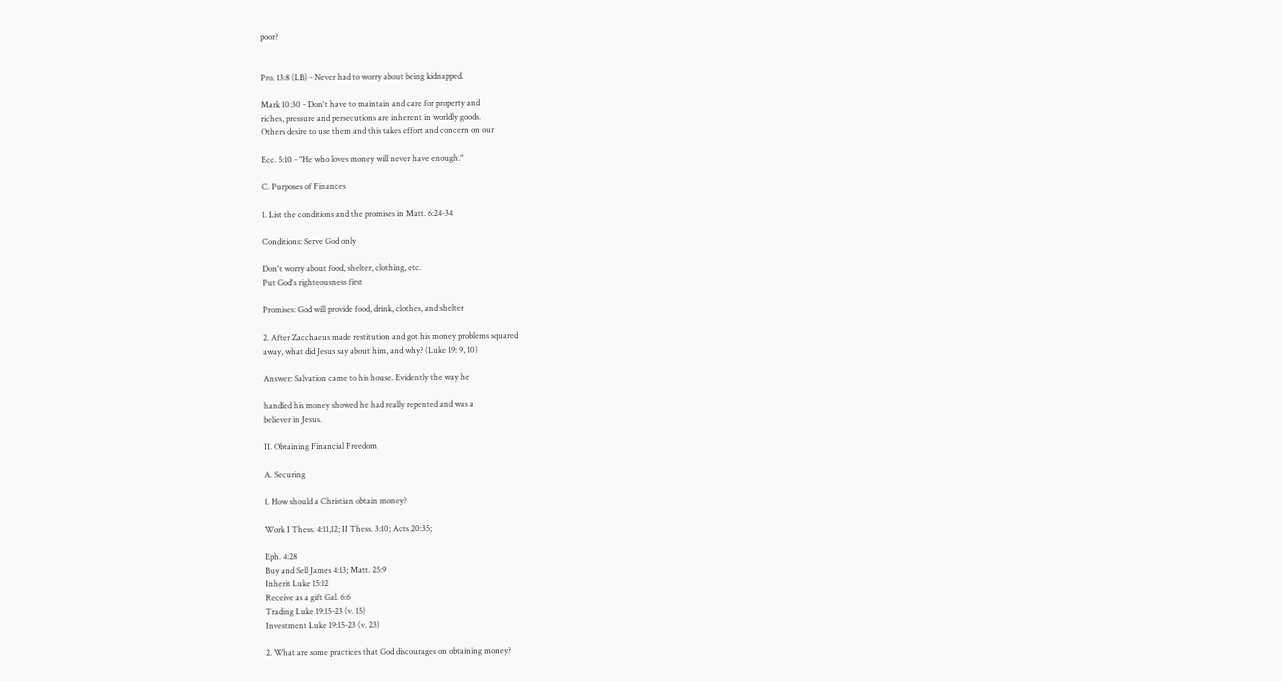poor?


Pro. 13:8 (LB) - Never had to worry about being kidnapped.

Mark 10:30 - Don't have to maintain and care for property and
riches, pressure and persecutions are inherent in worldly goods.
Others desire to use them and this takes effort and concern on our

Ecc. 5:10 - "He who loves money will never have enough."

C. Purposes of Finances

1. List the conditions and the promises in Matt. 6:24-34

Conditions: Serve God only

Don't worry about food, shelter, clothing, etc.
Put God's righteousness first

Promises: God will provide food, drink, clothes, and shelter

2. After Zacchaeus made restitution and got his money problems squared
away, what did Jesus say about him, and why? (Luke 19: 9, 10)

Answer: Salvation came to his house. Evidently the way he

handled his money showed he had really repented and was a
believer in Jesus.

II. Obtaining Financial Freedom

A. Securing

1. How should a Christian obtain money?

Work I Thess. 4:11,12; II Thess. 3:10; Acts 20:35;

Eph. 4:28
Buy and Sell James 4:13; Matt. 25:9
Inherit Luke 15:12
Receive as a gift Gal. 6:6
Trading Luke 19:15-23 (v. 15)
Investment Luke 19:15-23 (v. 23)

2. What are some practices that God discourages on obtaining money?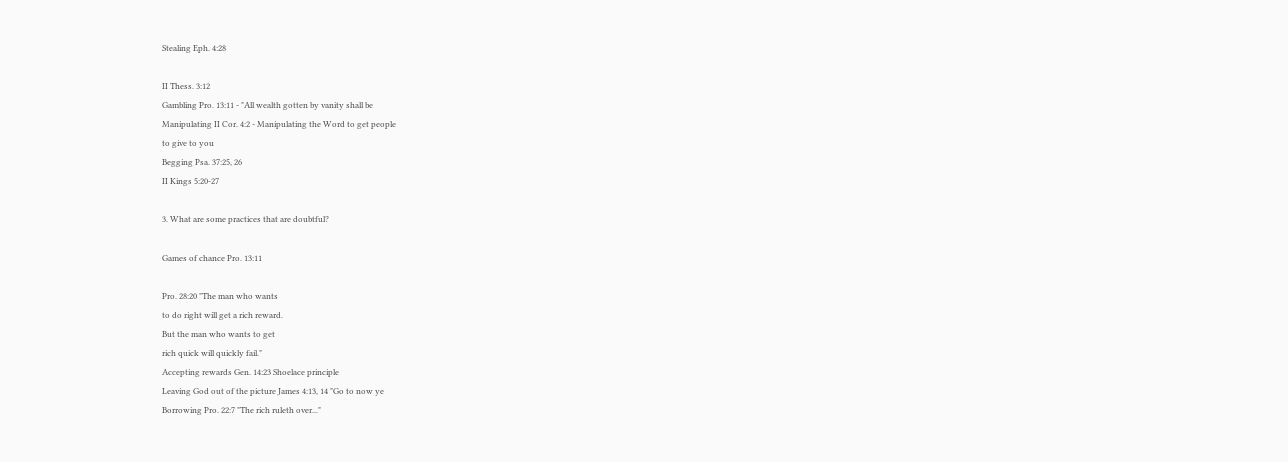Stealing Eph. 4:28

II Thess. 3:12
Gambling Pro. 13:11 - "All wealth gotten by vanity shall be
Manipulating II Cor. 4:2 - Manipulating the Word to get people
to give to you
Begging Psa. 37:25, 26
II Kings 5:20-27

3. What are some practices that are doubtful?

Games of chance Pro. 13:11

Pro. 28:20 "The man who wants
to do right will get a rich reward.
But the man who wants to get
rich quick will quickly fail."
Accepting rewards Gen. 14:23 Shoelace principle
Leaving God out of the picture James 4:13, 14 "Go to now ye
Borrowing Pro. 22:7 "The rich ruleth over..."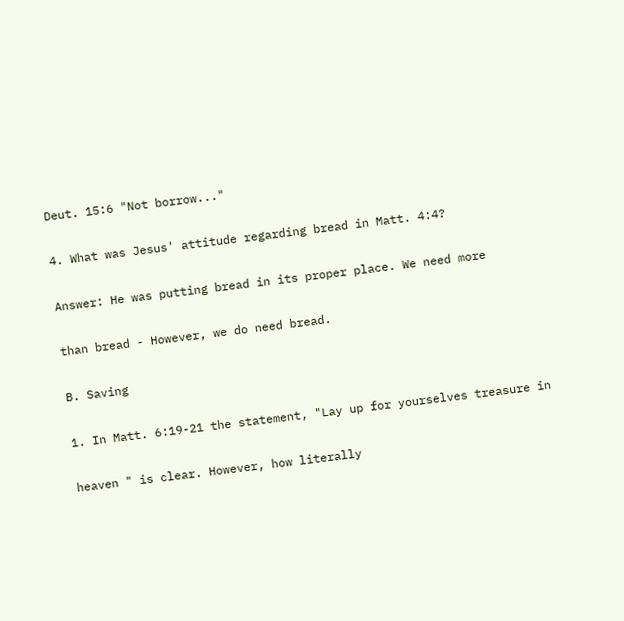Deut. 15:6 "Not borrow..."

4. What was Jesus' attitude regarding bread in Matt. 4:4?

Answer: He was putting bread in its proper place. We need more

than bread - However, we do need bread.

B. Saving

1. In Matt. 6:19-21 the statement, "Lay up for yourselves treasure in

heaven " is clear. However, how literally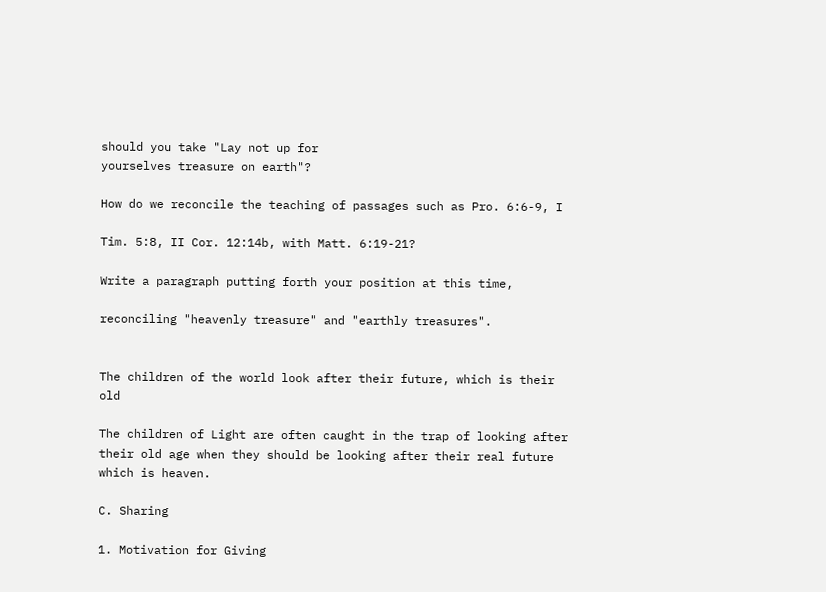should you take "Lay not up for
yourselves treasure on earth"?

How do we reconcile the teaching of passages such as Pro. 6:6-9, I

Tim. 5:8, II Cor. 12:14b, with Matt. 6:19-21?

Write a paragraph putting forth your position at this time,

reconciling "heavenly treasure" and "earthly treasures".


The children of the world look after their future, which is their old

The children of Light are often caught in the trap of looking after
their old age when they should be looking after their real future
which is heaven.

C. Sharing

1. Motivation for Giving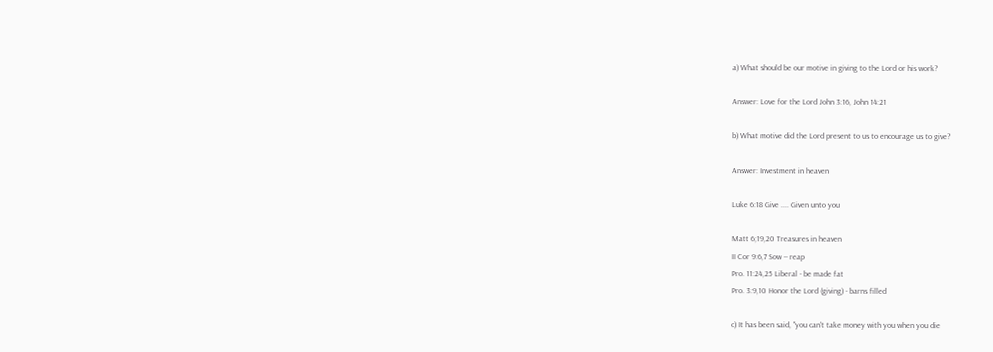a) What should be our motive in giving to the Lord or his work?

Answer: Love for the Lord John 3:16, John 14:21

b) What motive did the Lord present to us to encourage us to give?

Answer: Investment in heaven

Luke 6:18 Give .... Given unto you

Matt 6;19,20 Treasures in heaven
II Cor 9:6,7 Sow -- reap
Pro. 11:24,25 Liberal - be made fat
Pro. 3:9,10 Honor the Lord (giving) - barns filled

c) It has been said, "you can't take money with you when you die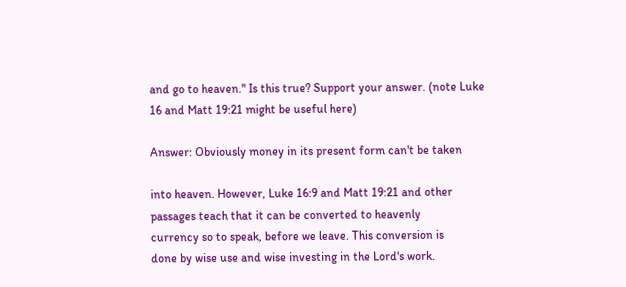and go to heaven." Is this true? Support your answer. (note Luke
16 and Matt 19:21 might be useful here)

Answer: Obviously money in its present form can't be taken

into heaven. However, Luke 16:9 and Matt 19:21 and other
passages teach that it can be converted to heavenly
currency so to speak, before we leave. This conversion is
done by wise use and wise investing in the Lord's work.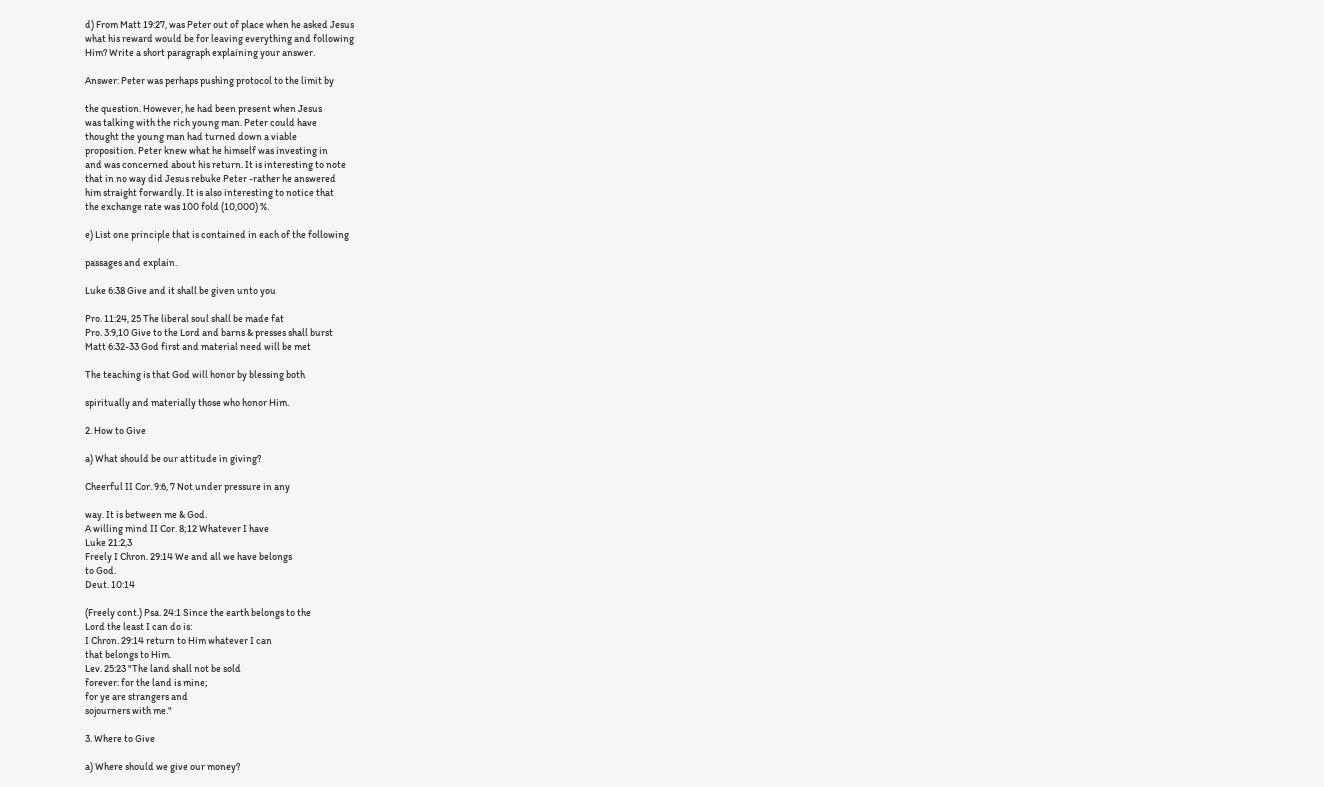d) From Matt 19:27, was Peter out of place when he asked Jesus
what his reward would be for leaving everything and following
Him? Write a short paragraph explaining your answer.

Answer: Peter was perhaps pushing protocol to the limit by

the question. However, he had been present when Jesus
was talking with the rich young man. Peter could have
thought the young man had turned down a viable
proposition. Peter knew what he himself was investing in
and was concerned about his return. It is interesting to note
that in no way did Jesus rebuke Peter -rather he answered
him straight forwardly. It is also interesting to notice that
the exchange rate was 100 fold (10,000) %.

e) List one principle that is contained in each of the following

passages and explain.

Luke 6:38 Give and it shall be given unto you

Pro. 11:24, 25 The liberal soul shall be made fat
Pro. 3:9,10 Give to the Lord and barns & presses shall burst
Matt 6:32-33 God first and material need will be met

The teaching is that God will honor by blessing both

spiritually and materially those who honor Him.

2. How to Give

a) What should be our attitude in giving?

Cheerful II Cor. 9:6, 7 Not under pressure in any

way. It is between me & God.
A willing mind II Cor. 8;12 Whatever I have
Luke 21:2,3
Freely I Chron. 29:14 We and all we have belongs
to God.
Deut. 10:14

(Freely cont.) Psa. 24:1 Since the earth belongs to the
Lord the least I can do is:
I Chron. 29:14 return to Him whatever I can
that belongs to Him.
Lev. 25:23 "The land shall not be sold
forever: for the land is mine;
for ye are strangers and
sojourners with me."

3. Where to Give

a) Where should we give our money?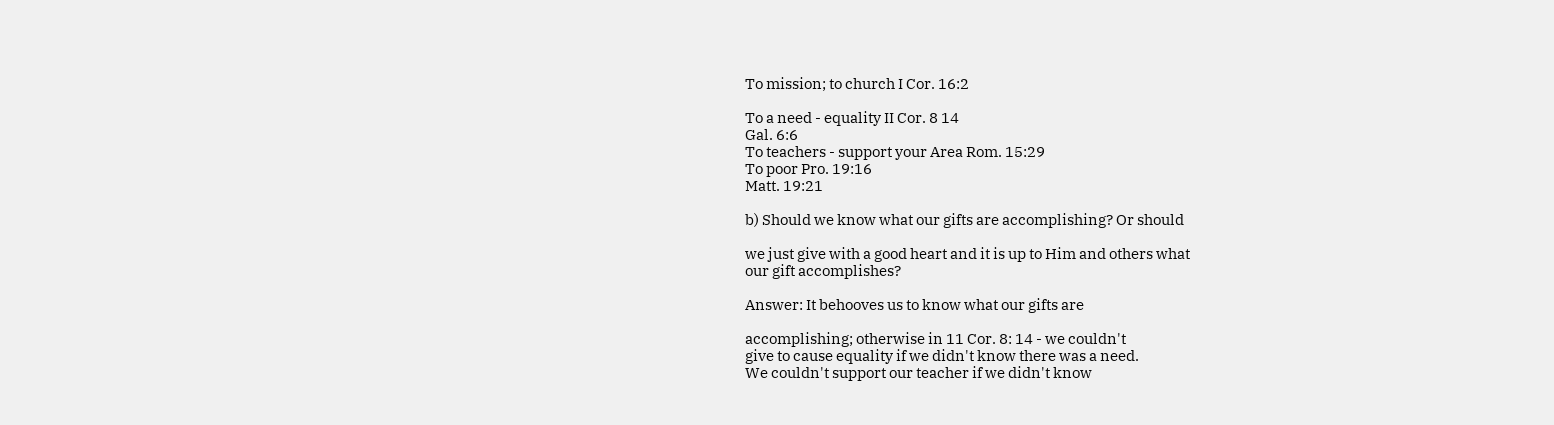To mission; to church I Cor. 16:2

To a need - equality II Cor. 8 14
Gal. 6:6
To teachers - support your Area Rom. 15:29
To poor Pro. 19:16
Matt. 19:21

b) Should we know what our gifts are accomplishing? Or should

we just give with a good heart and it is up to Him and others what
our gift accomplishes?

Answer: It behooves us to know what our gifts are

accomplishing; otherwise in 11 Cor. 8: 14 - we couldn't
give to cause equality if we didn't know there was a need.
We couldn't support our teacher if we didn't know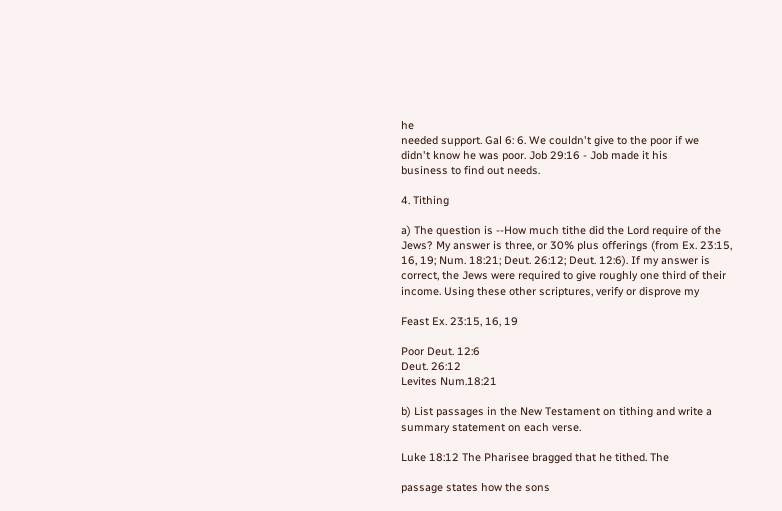he
needed support. Gal 6: 6. We couldn't give to the poor if we
didn't know he was poor. Job 29:16 - Job made it his
business to find out needs.

4. Tithing

a) The question is --How much tithe did the Lord require of the
Jews? My answer is three, or 30% plus offerings (from Ex. 23:15,
16, 19; Num. 18:21; Deut. 26:12; Deut. 12:6). If my answer is
correct, the Jews were required to give roughly one third of their
income. Using these other scriptures, verify or disprove my

Feast Ex. 23:15, 16, 19

Poor Deut. 12:6
Deut. 26:12
Levites Num.18:21

b) List passages in the New Testament on tithing and write a
summary statement on each verse.

Luke 18:12 The Pharisee bragged that he tithed. The

passage states how the sons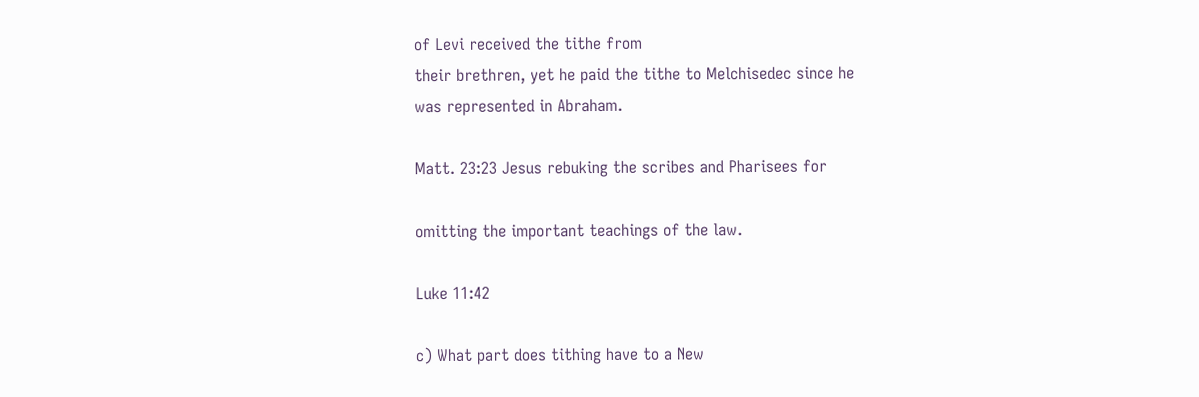of Levi received the tithe from
their brethren, yet he paid the tithe to Melchisedec since he
was represented in Abraham.

Matt. 23:23 Jesus rebuking the scribes and Pharisees for

omitting the important teachings of the law.

Luke 11:42

c) What part does tithing have to a New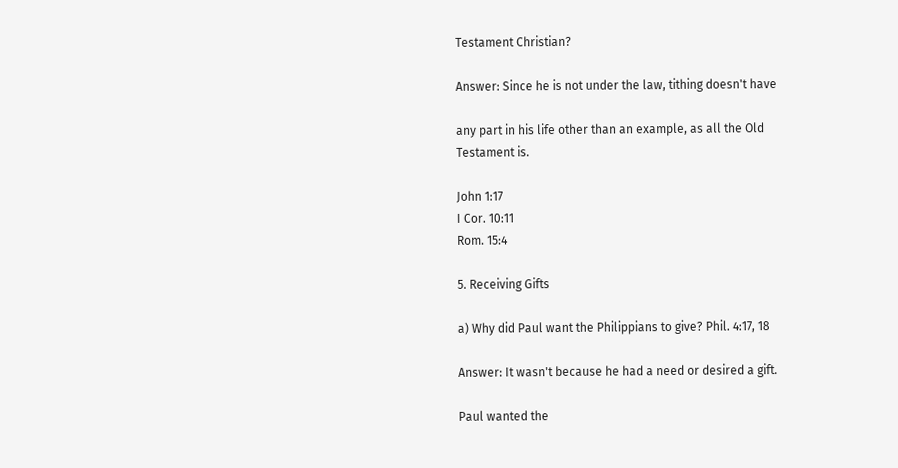Testament Christian?

Answer: Since he is not under the law, tithing doesn't have

any part in his life other than an example, as all the Old
Testament is.

John 1:17
I Cor. 10:11
Rom. 15:4

5. Receiving Gifts

a) Why did Paul want the Philippians to give? Phil. 4:17, 18

Answer: It wasn't because he had a need or desired a gift.

Paul wanted the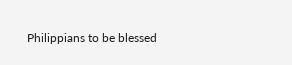Philippians to be blessed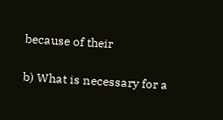because of their

b) What is necessary for a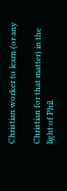Christian worker to learn (or any

Christian for that matter) in the light of Phil.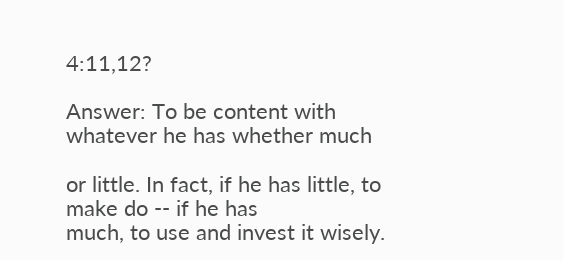4:11,12?

Answer: To be content with whatever he has whether much

or little. In fact, if he has little, to make do -- if he has
much, to use and invest it wisely.